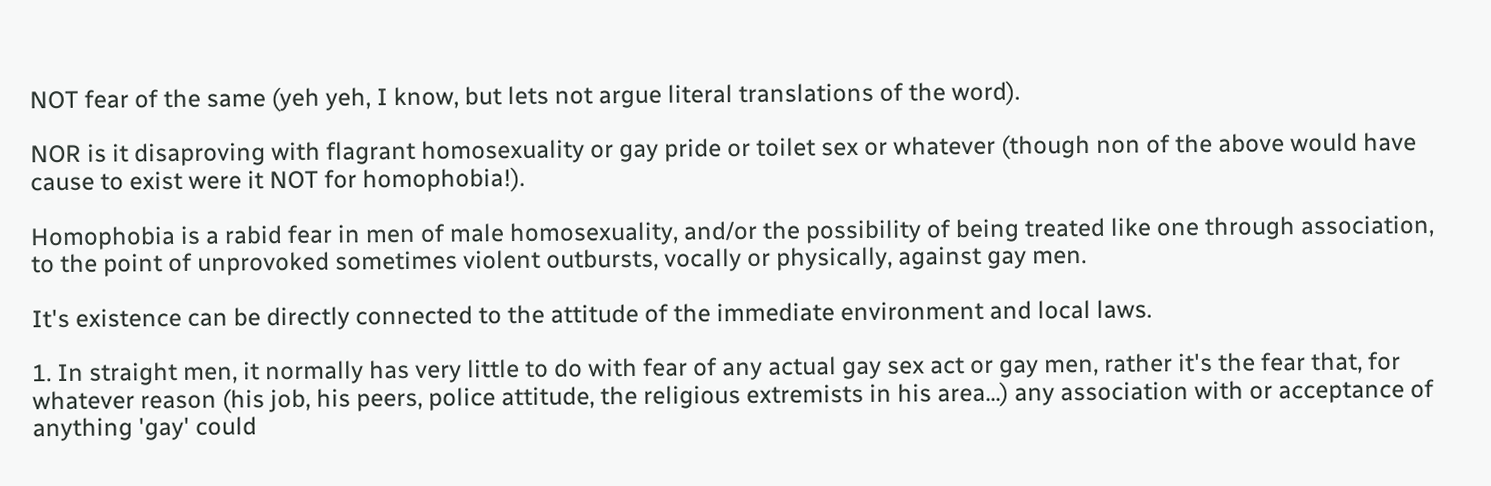NOT fear of the same (yeh yeh, I know, but lets not argue literal translations of the word).

NOR is it disaproving with flagrant homosexuality or gay pride or toilet sex or whatever (though non of the above would have cause to exist were it NOT for homophobia!).

Homophobia is a rabid fear in men of male homosexuality, and/or the possibility of being treated like one through association, to the point of unprovoked sometimes violent outbursts, vocally or physically, against gay men.

It's existence can be directly connected to the attitude of the immediate environment and local laws.

1. In straight men, it normally has very little to do with fear of any actual gay sex act or gay men, rather it's the fear that, for whatever reason (his job, his peers, police attitude, the religious extremists in his area...) any association with or acceptance of anything 'gay' could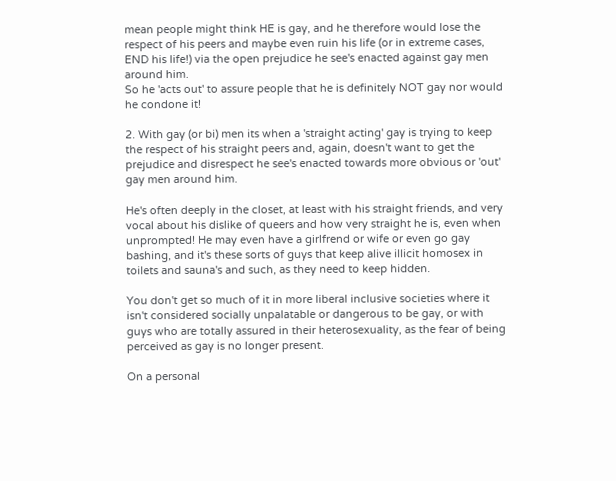mean people might think HE is gay, and he therefore would lose the respect of his peers and maybe even ruin his life (or in extreme cases, END his life!) via the open prejudice he see's enacted against gay men around him.
So he 'acts out' to assure people that he is definitely NOT gay nor would he condone it!

2. With gay (or bi) men its when a 'straight acting' gay is trying to keep the respect of his straight peers and, again, doesn't want to get the prejudice and disrespect he see's enacted towards more obvious or 'out' gay men around him.

He's often deeply in the closet, at least with his straight friends, and very vocal about his dislike of queers and how very straight he is, even when unprompted! He may even have a girlfrend or wife or even go gay bashing, and it's these sorts of guys that keep alive illicit homosex in toilets and sauna's and such, as they need to keep hidden.

You don't get so much of it in more liberal inclusive societies where it isn't considered socially unpalatable or dangerous to be gay, or with guys who are totally assured in their heterosexuality, as the fear of being perceived as gay is no longer present.

On a personal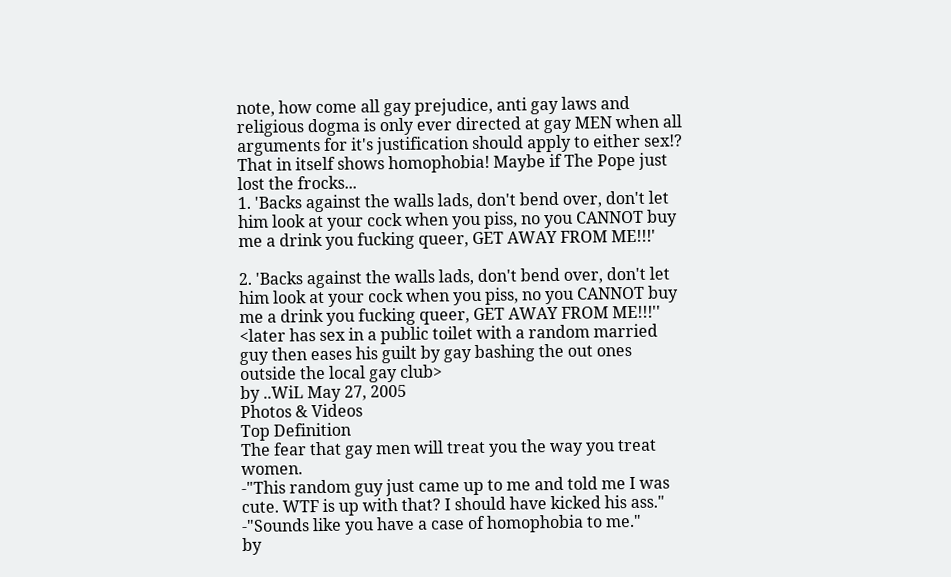note, how come all gay prejudice, anti gay laws and religious dogma is only ever directed at gay MEN when all arguments for it's justification should apply to either sex!? That in itself shows homophobia! Maybe if The Pope just lost the frocks...
1. 'Backs against the walls lads, don't bend over, don't let him look at your cock when you piss, no you CANNOT buy me a drink you fucking queer, GET AWAY FROM ME!!!'

2. 'Backs against the walls lads, don't bend over, don't let him look at your cock when you piss, no you CANNOT buy me a drink you fucking queer, GET AWAY FROM ME!!!'' <later has sex in a public toilet with a random married guy then eases his guilt by gay bashing the out ones outside the local gay club>
by ..WiL May 27, 2005
Photos & Videos
Top Definition
The fear that gay men will treat you the way you treat women.
-"This random guy just came up to me and told me I was cute. WTF is up with that? I should have kicked his ass."
-"Sounds like you have a case of homophobia to me."
by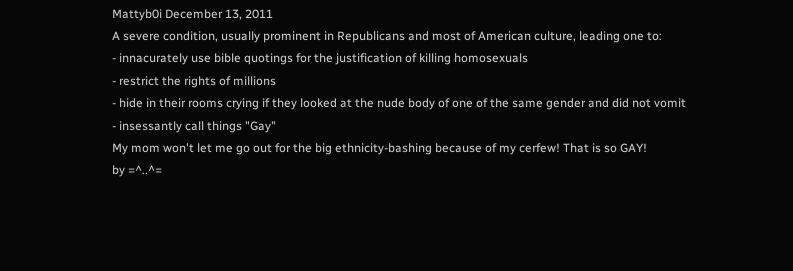Mattyb0i December 13, 2011
A severe condition, usually prominent in Republicans and most of American culture, leading one to:
- innacurately use bible quotings for the justification of killing homosexuals
- restrict the rights of millions
- hide in their rooms crying if they looked at the nude body of one of the same gender and did not vomit
- insessantly call things "Gay"
My mom won't let me go out for the big ethnicity-bashing because of my cerfew! That is so GAY!
by =^..^=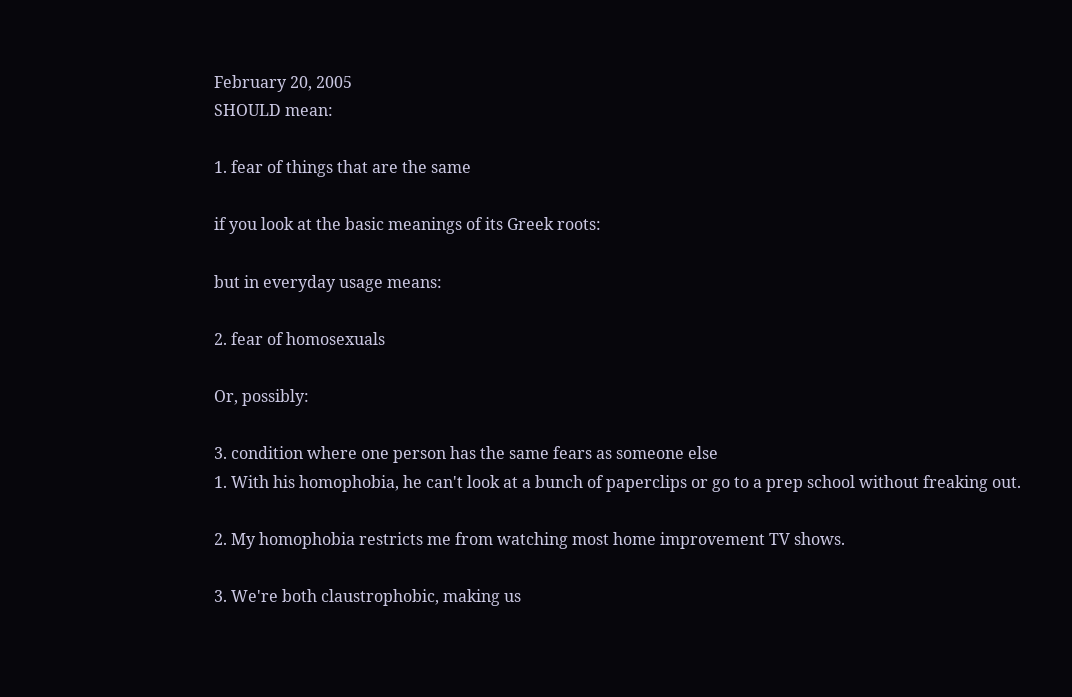February 20, 2005
SHOULD mean:

1. fear of things that are the same

if you look at the basic meanings of its Greek roots:

but in everyday usage means:

2. fear of homosexuals

Or, possibly:

3. condition where one person has the same fears as someone else
1. With his homophobia, he can't look at a bunch of paperclips or go to a prep school without freaking out.

2. My homophobia restricts me from watching most home improvement TV shows.

3. We're both claustrophobic, making us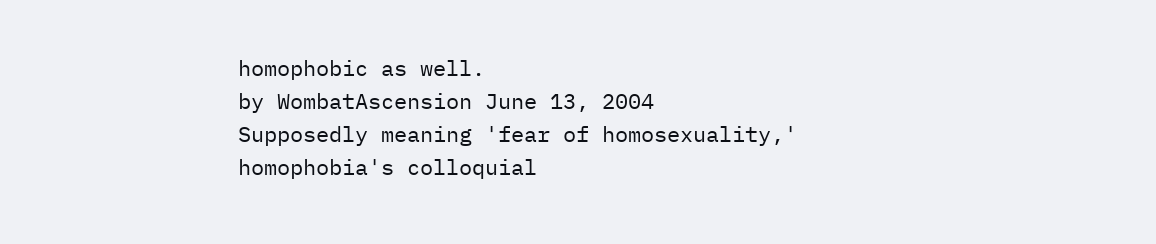homophobic as well.
by WombatAscension June 13, 2004
Supposedly meaning 'fear of homosexuality,' homophobia's colloquial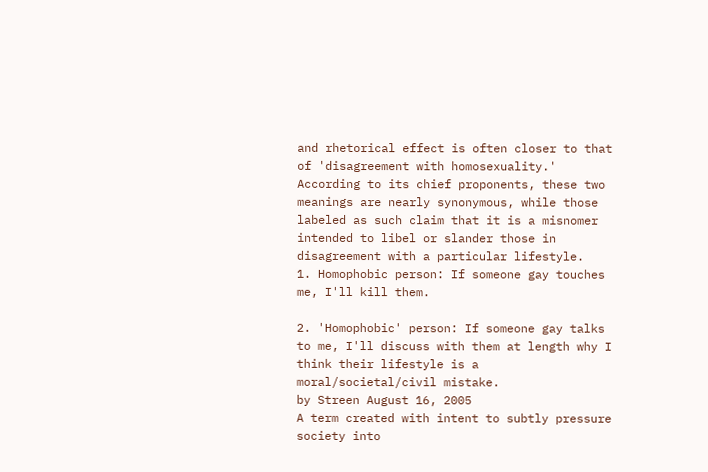and rhetorical effect is often closer to that of 'disagreement with homosexuality.' According to its chief proponents, these two meanings are nearly synonymous, while those labeled as such claim that it is a misnomer intended to libel or slander those in disagreement with a particular lifestyle.
1. Homophobic person: If someone gay touches me, I'll kill them.

2. 'Homophobic' person: If someone gay talks to me, I'll discuss with them at length why I think their lifestyle is a moral/societal/civil mistake.
by Streen August 16, 2005
A term created with intent to subtly pressure society into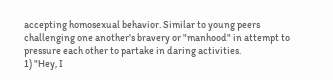accepting homosexual behavior. Similar to young peers challenging one another's bravery or "manhood" in attempt to pressure each other to partake in daring activities.
1) "Hey, I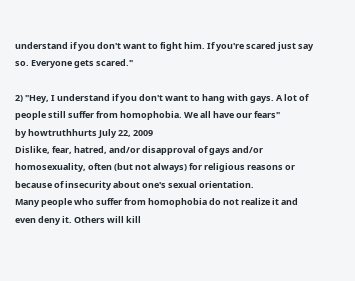understand if you don't want to fight him. If you're scared just say so. Everyone gets scared."

2) "Hey, I understand if you don't want to hang with gays. A lot of people still suffer from homophobia. We all have our fears"
by howtruthhurts July 22, 2009
Dislike, fear, hatred, and/or disapproval of gays and/or homosexuality, often (but not always) for religious reasons or because of insecurity about one's sexual orientation.
Many people who suffer from homophobia do not realize it and even deny it. Others will kill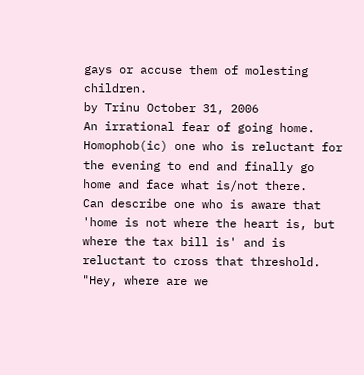gays or accuse them of molesting children.
by Trinu October 31, 2006
An irrational fear of going home.
Homophob(ic) one who is reluctant for the evening to end and finally go home and face what is/not there.
Can describe one who is aware that 'home is not where the heart is, but where the tax bill is' and is reluctant to cross that threshold.
"Hey, where are we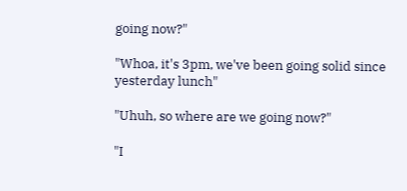going now?"

"Whoa, it's 3pm, we've been going solid since yesterday lunch"

"Uhuh, so where are we going now?"

"I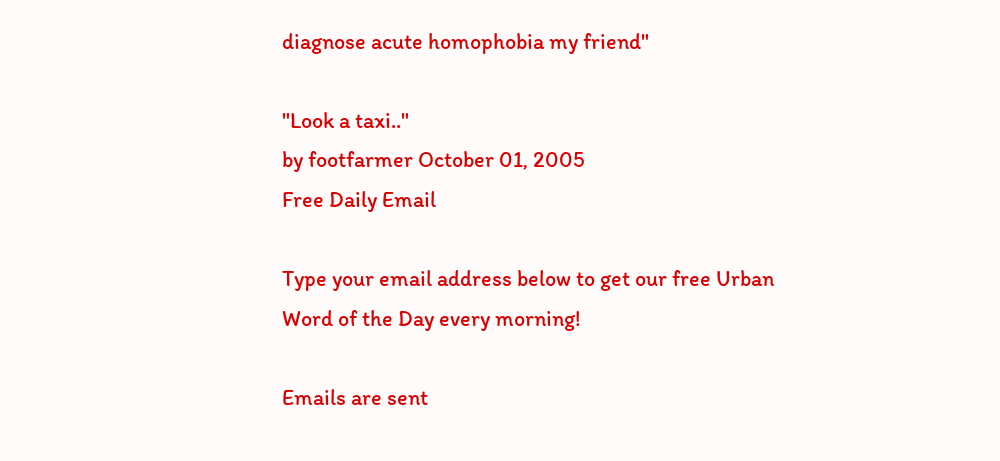diagnose acute homophobia my friend"

"Look a taxi.."
by footfarmer October 01, 2005
Free Daily Email

Type your email address below to get our free Urban Word of the Day every morning!

Emails are sent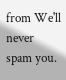from We'll never spam you.